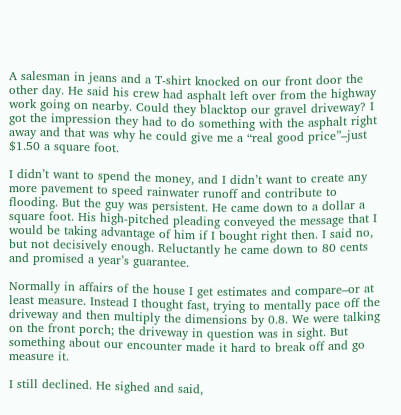A salesman in jeans and a T-shirt knocked on our front door the other day. He said his crew had asphalt left over from the highway work going on nearby. Could they blacktop our gravel driveway? I got the impression they had to do something with the asphalt right away and that was why he could give me a “real good price”–just $1.50 a square foot.

I didn’t want to spend the money, and I didn’t want to create any more pavement to speed rainwater runoff and contribute to flooding. But the guy was persistent. He came down to a dollar a square foot. His high-pitched pleading conveyed the message that I would be taking advantage of him if I bought right then. I said no, but not decisively enough. Reluctantly he came down to 80 cents and promised a year’s guarantee.

Normally in affairs of the house I get estimates and compare–or at least measure. Instead I thought fast, trying to mentally pace off the driveway and then multiply the dimensions by 0.8. We were talking on the front porch; the driveway in question was in sight. But something about our encounter made it hard to break off and go measure it.

I still declined. He sighed and said,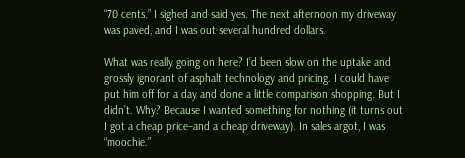“70 cents.” I sighed and said yes. The next afternoon my driveway was paved, and I was out several hundred dollars.

What was really going on here? I’d been slow on the uptake and grossly ignorant of asphalt technology and pricing. I could have put him off for a day and done a little comparison shopping. But I didn’t. Why? Because I wanted something for nothing (it turns out I got a cheap price–and a cheap driveway). In sales argot, I was “moochie.”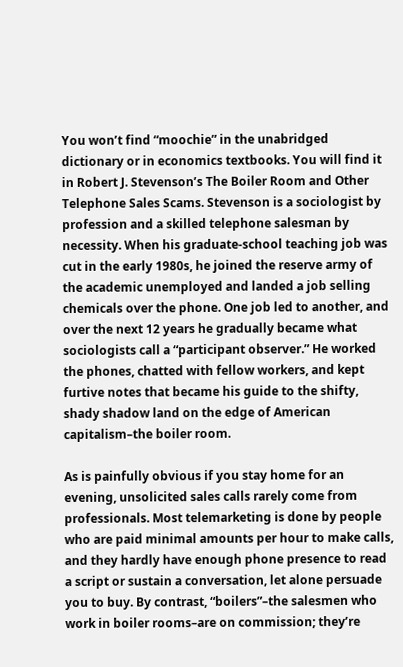You won’t find “moochie” in the unabridged dictionary or in economics textbooks. You will find it in Robert J. Stevenson’s The Boiler Room and Other Telephone Sales Scams. Stevenson is a sociologist by profession and a skilled telephone salesman by necessity. When his graduate-school teaching job was cut in the early 1980s, he joined the reserve army of the academic unemployed and landed a job selling chemicals over the phone. One job led to another, and over the next 12 years he gradually became what sociologists call a “participant observer.” He worked the phones, chatted with fellow workers, and kept furtive notes that became his guide to the shifty, shady shadow land on the edge of American capitalism–the boiler room.

As is painfully obvious if you stay home for an evening, unsolicited sales calls rarely come from professionals. Most telemarketing is done by people who are paid minimal amounts per hour to make calls, and they hardly have enough phone presence to read a script or sustain a conversation, let alone persuade you to buy. By contrast, “boilers”–the salesmen who work in boiler rooms–are on commission; they’re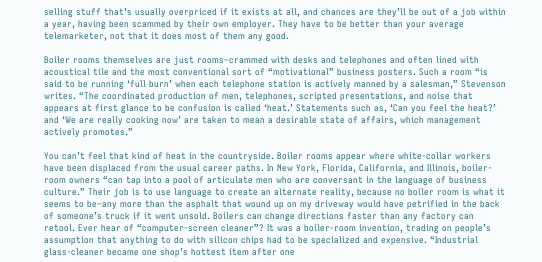selling stuff that’s usually overpriced if it exists at all, and chances are they’ll be out of a job within a year, having been scammed by their own employer. They have to be better than your average telemarketer, not that it does most of them any good.

Boiler rooms themselves are just rooms–crammed with desks and telephones and often lined with acoustical tile and the most conventional sort of “motivational” business posters. Such a room “is said to be running ‘full burn’ when each telephone station is actively manned by a salesman,” Stevenson writes. “The coordinated production of men, telephones, scripted presentations, and noise that appears at first glance to be confusion is called ‘heat.’ Statements such as, ‘Can you feel the heat?’ and ‘We are really cooking now’ are taken to mean a desirable state of affairs, which management actively promotes.”

You can’t feel that kind of heat in the countryside. Boiler rooms appear where white-collar workers have been displaced from the usual career paths. In New York, Florida, California, and Illinois, boiler-room owners “can tap into a pool of articulate men who are conversant in the language of business culture.” Their job is to use language to create an alternate reality, because no boiler room is what it seems to be–any more than the asphalt that wound up on my driveway would have petrified in the back of someone’s truck if it went unsold. Boilers can change directions faster than any factory can retool. Ever hear of “computer-screen cleaner”? It was a boiler-room invention, trading on people’s assumption that anything to do with silicon chips had to be specialized and expensive. “Industrial glass-cleaner became one shop’s hottest item after one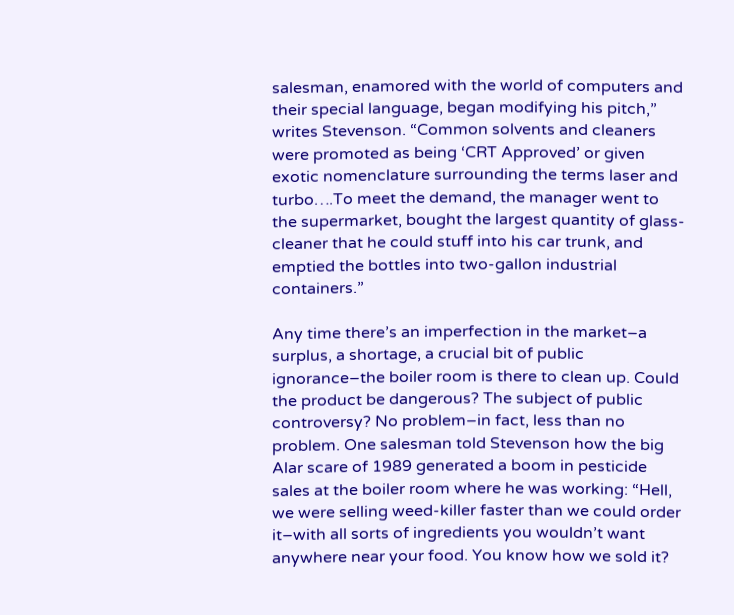salesman, enamored with the world of computers and their special language, began modifying his pitch,” writes Stevenson. “Common solvents and cleaners were promoted as being ‘CRT Approved’ or given exotic nomenclature surrounding the terms laser and turbo….To meet the demand, the manager went to the supermarket, bought the largest quantity of glass-cleaner that he could stuff into his car trunk, and emptied the bottles into two-gallon industrial containers.”

Any time there’s an imperfection in the market–a surplus, a shortage, a crucial bit of public ignorance–the boiler room is there to clean up. Could the product be dangerous? The subject of public controversy? No problem–in fact, less than no problem. One salesman told Stevenson how the big Alar scare of 1989 generated a boom in pesticide sales at the boiler room where he was working: “Hell, we were selling weed-killer faster than we could order it–with all sorts of ingredients you wouldn’t want anywhere near your food. You know how we sold it?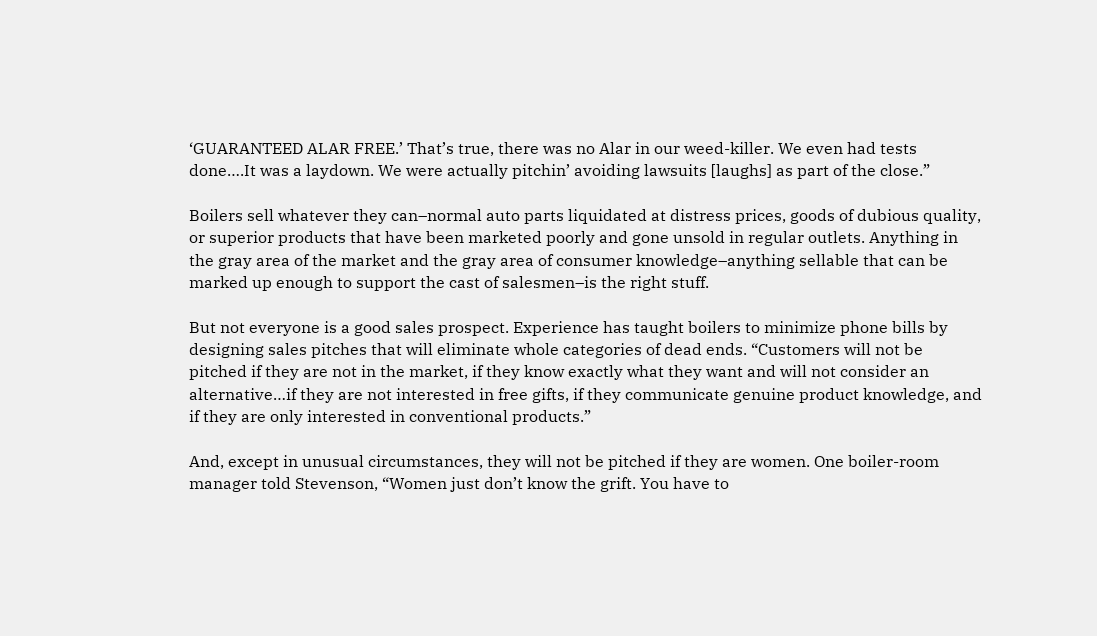‘GUARANTEED ALAR FREE.’ That’s true, there was no Alar in our weed-killer. We even had tests done….It was a laydown. We were actually pitchin’ avoiding lawsuits [laughs] as part of the close.”

Boilers sell whatever they can–normal auto parts liquidated at distress prices, goods of dubious quality, or superior products that have been marketed poorly and gone unsold in regular outlets. Anything in the gray area of the market and the gray area of consumer knowledge–anything sellable that can be marked up enough to support the cast of salesmen–is the right stuff.

But not everyone is a good sales prospect. Experience has taught boilers to minimize phone bills by designing sales pitches that will eliminate whole categories of dead ends. “Customers will not be pitched if they are not in the market, if they know exactly what they want and will not consider an alternative…if they are not interested in free gifts, if they communicate genuine product knowledge, and if they are only interested in conventional products.”

And, except in unusual circumstances, they will not be pitched if they are women. One boiler-room manager told Stevenson, “Women just don’t know the grift. You have to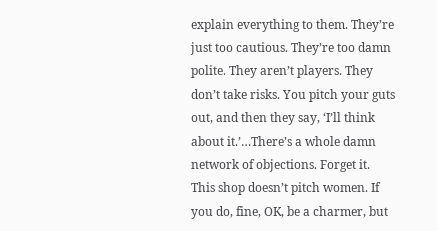explain everything to them. They’re just too cautious. They’re too damn polite. They aren’t players. They don’t take risks. You pitch your guts out, and then they say, ‘I’ll think about it.’…There’s a whole damn network of objections. Forget it. This shop doesn’t pitch women. If you do, fine, OK, be a charmer, but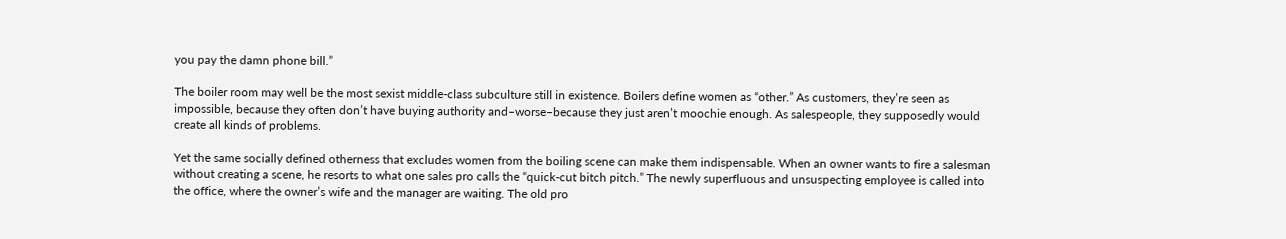you pay the damn phone bill.”

The boiler room may well be the most sexist middle-class subculture still in existence. Boilers define women as “other.” As customers, they’re seen as impossible, because they often don’t have buying authority and–worse–because they just aren’t moochie enough. As salespeople, they supposedly would create all kinds of problems.

Yet the same socially defined otherness that excludes women from the boiling scene can make them indispensable. When an owner wants to fire a salesman without creating a scene, he resorts to what one sales pro calls the “quick-cut bitch pitch.” The newly superfluous and unsuspecting employee is called into the office, where the owner’s wife and the manager are waiting. The old pro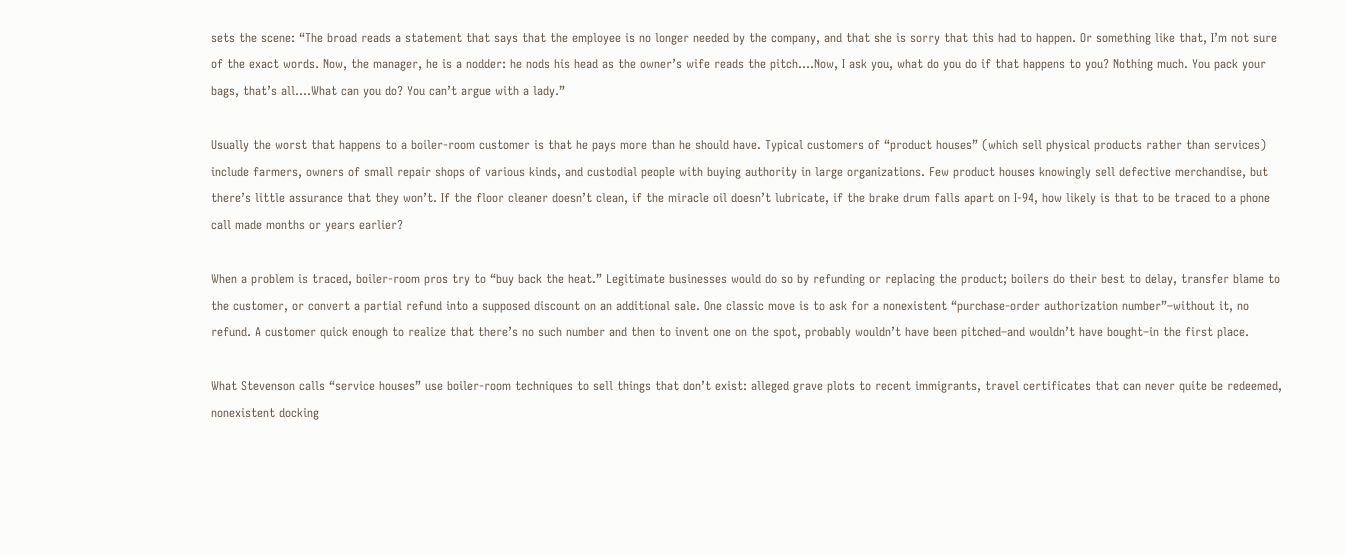sets the scene: “The broad reads a statement that says that the employee is no longer needed by the company, and that she is sorry that this had to happen. Or something like that, I’m not sure of the exact words. Now, the manager, he is a nodder: he nods his head as the owner’s wife reads the pitch….Now, I ask you, what do you do if that happens to you? Nothing much. You pack your bags, that’s all….What can you do? You can’t argue with a lady.”

Usually the worst that happens to a boiler-room customer is that he pays more than he should have. Typical customers of “product houses” (which sell physical products rather than services) include farmers, owners of small repair shops of various kinds, and custodial people with buying authority in large organizations. Few product houses knowingly sell defective merchandise, but there’s little assurance that they won’t. If the floor cleaner doesn’t clean, if the miracle oil doesn’t lubricate, if the brake drum falls apart on I-94, how likely is that to be traced to a phone call made months or years earlier?

When a problem is traced, boiler-room pros try to “buy back the heat.” Legitimate businesses would do so by refunding or replacing the product; boilers do their best to delay, transfer blame to the customer, or convert a partial refund into a supposed discount on an additional sale. One classic move is to ask for a nonexistent “purchase-order authorization number”–without it, no refund. A customer quick enough to realize that there’s no such number and then to invent one on the spot, probably wouldn’t have been pitched–and wouldn’t have bought–in the first place.

What Stevenson calls “service houses” use boiler-room techniques to sell things that don’t exist: alleged grave plots to recent immigrants, travel certificates that can never quite be redeemed, nonexistent docking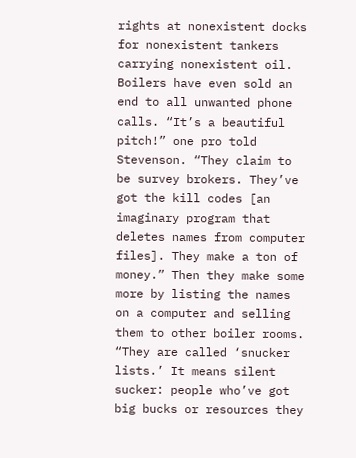rights at nonexistent docks for nonexistent tankers carrying nonexistent oil. Boilers have even sold an end to all unwanted phone calls. “It’s a beautiful pitch!” one pro told Stevenson. “They claim to be survey brokers. They’ve got the kill codes [an imaginary program that deletes names from computer files]. They make a ton of money.” Then they make some more by listing the names on a computer and selling them to other boiler rooms. “They are called ‘snucker lists.’ It means silent sucker: people who’ve got big bucks or resources they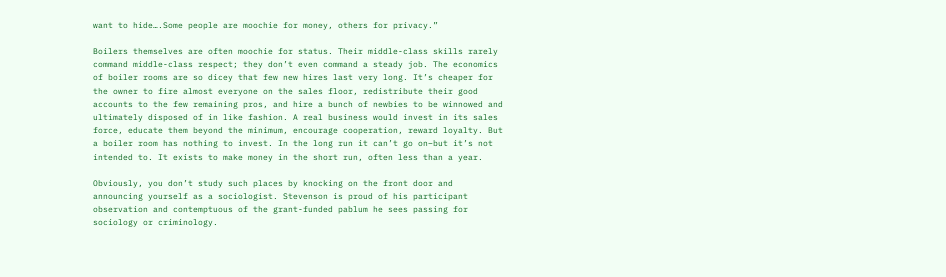want to hide….Some people are moochie for money, others for privacy.”

Boilers themselves are often moochie for status. Their middle-class skills rarely command middle-class respect; they don’t even command a steady job. The economics of boiler rooms are so dicey that few new hires last very long. It’s cheaper for the owner to fire almost everyone on the sales floor, redistribute their good accounts to the few remaining pros, and hire a bunch of newbies to be winnowed and ultimately disposed of in like fashion. A real business would invest in its sales force, educate them beyond the minimum, encourage cooperation, reward loyalty. But a boiler room has nothing to invest. In the long run it can’t go on–but it’s not intended to. It exists to make money in the short run, often less than a year.

Obviously, you don’t study such places by knocking on the front door and announcing yourself as a sociologist. Stevenson is proud of his participant observation and contemptuous of the grant-funded pablum he sees passing for sociology or criminology.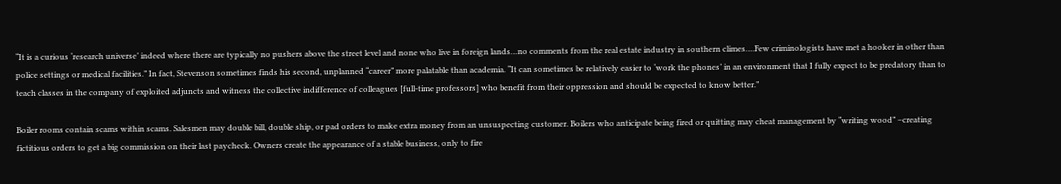“It is a curious ‘research universe’ indeed where there are typically no pushers above the street level and none who live in foreign lands…no comments from the real estate industry in southern climes….Few criminologists have met a hooker in other than police settings or medical facilities.” In fact, Stevenson sometimes finds his second, unplanned “career” more palatable than academia. “It can sometimes be relatively easier to ‘work the phones’ in an environment that I fully expect to be predatory than to teach classes in the company of exploited adjuncts and witness the collective indifference of colleagues [full-time professors] who benefit from their oppression and should be expected to know better.”

Boiler rooms contain scams within scams. Salesmen may double bill, double ship, or pad orders to make extra money from an unsuspecting customer. Boilers who anticipate being fired or quitting may cheat management by “writing wood” –creating fictitious orders to get a big commission on their last paycheck. Owners create the appearance of a stable business, only to fire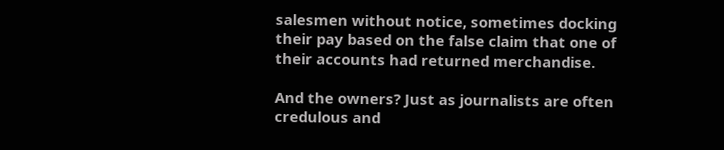salesmen without notice, sometimes docking their pay based on the false claim that one of their accounts had returned merchandise.

And the owners? Just as journalists are often credulous and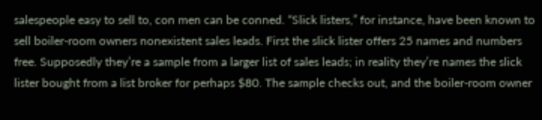salespeople easy to sell to, con men can be conned. “Slick listers,” for instance, have been known to sell boiler-room owners nonexistent sales leads. First the slick lister offers 25 names and numbers free. Supposedly they’re a sample from a larger list of sales leads; in reality they’re names the slick lister bought from a list broker for perhaps $80. The sample checks out, and the boiler-room owner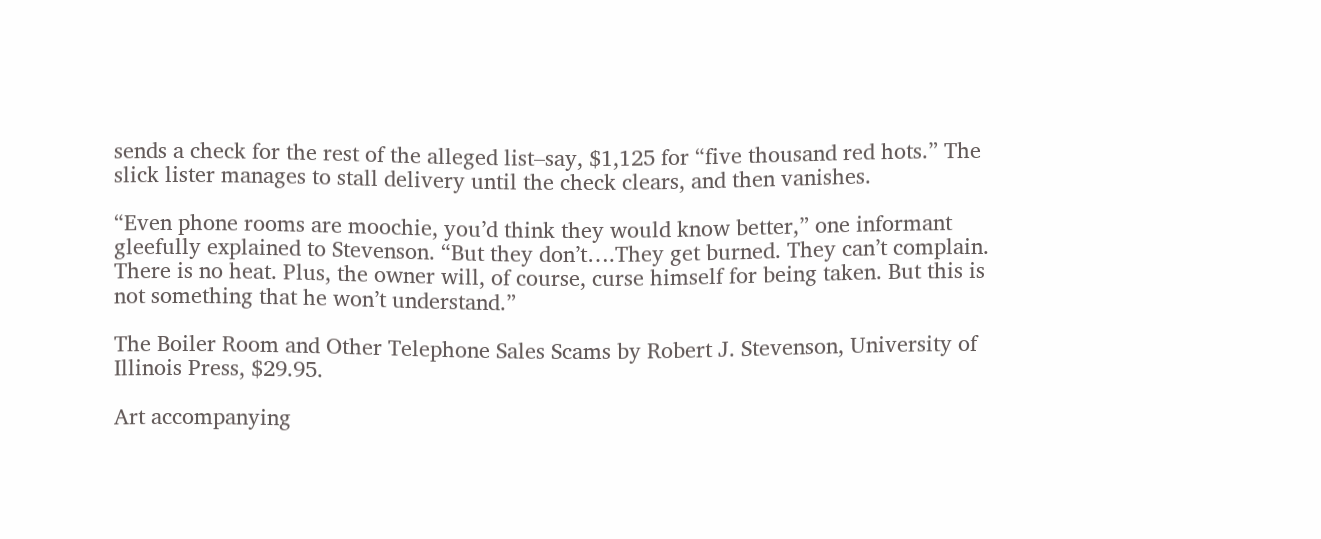sends a check for the rest of the alleged list–say, $1,125 for “five thousand red hots.” The slick lister manages to stall delivery until the check clears, and then vanishes.

“Even phone rooms are moochie, you’d think they would know better,” one informant gleefully explained to Stevenson. “But they don’t….They get burned. They can’t complain. There is no heat. Plus, the owner will, of course, curse himself for being taken. But this is not something that he won’t understand.”

The Boiler Room and Other Telephone Sales Scams by Robert J. Stevenson, University of Illinois Press, $29.95.

Art accompanying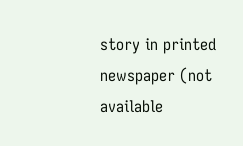story in printed newspaper (not available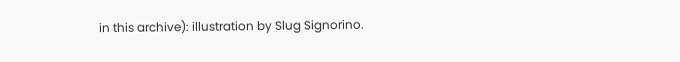in this archive): illustration by Slug Signorino.